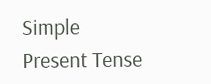Simple Present Tense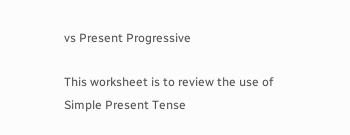vs Present Progressive

This worksheet is to review the use of Simple Present Tense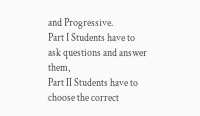and Progressive.
Part I Students have to ask questions and answer them,
Part II Students have to choose the correct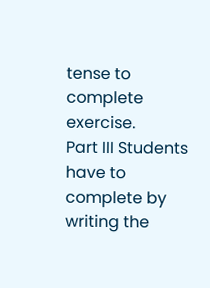tense to complete exercise.
Part III Students have to complete by writing the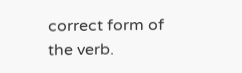correct form of the verb.